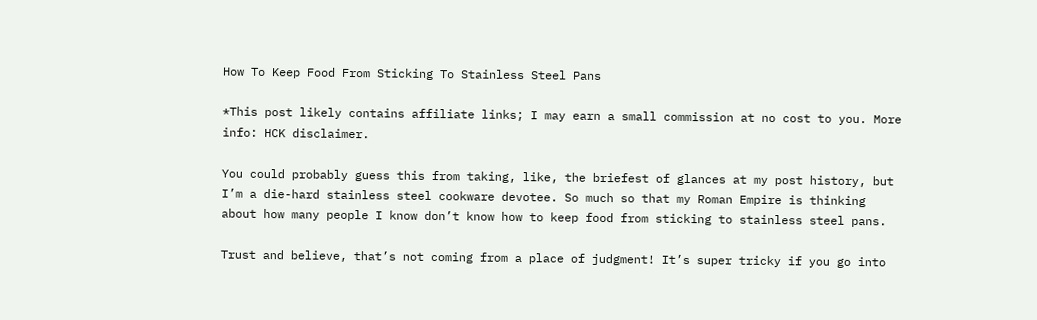How To Keep Food From Sticking To Stainless Steel Pans

*This post likely contains affiliate links; I may earn a small commission at no cost to you. More info: HCK disclaimer.

You could probably guess this from taking, like, the briefest of glances at my post history, but I’m a die-hard stainless steel cookware devotee. So much so that my Roman Empire is thinking about how many people I know don’t know how to keep food from sticking to stainless steel pans.

Trust and believe, that’s not coming from a place of judgment! It’s super tricky if you go into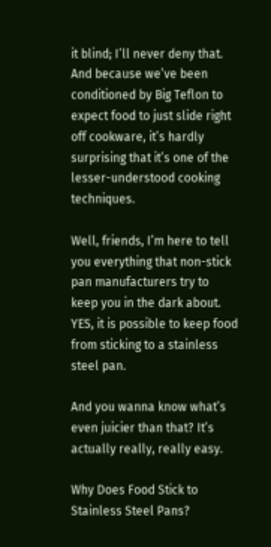it blind; I’ll never deny that. And because we’ve been conditioned by Big Teflon to expect food to just slide right off cookware, it’s hardly surprising that it’s one of the lesser-understood cooking techniques.

Well, friends, I’m here to tell you everything that non-stick pan manufacturers try to keep you in the dark about. YES, it is possible to keep food from sticking to a stainless steel pan.

And you wanna know what’s even juicier than that? It’s actually really, really easy.

Why Does Food Stick to Stainless Steel Pans?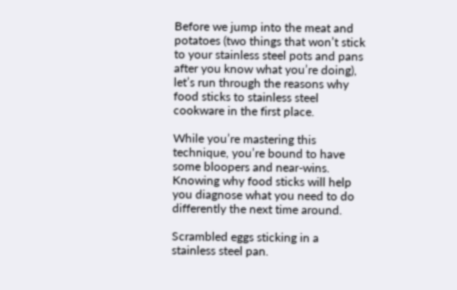Before we jump into the meat and potatoes (two things that won’t stick to your stainless steel pots and pans after you know what you’re doing), let’s run through the reasons why food sticks to stainless steel cookware in the first place.

While you’re mastering this technique, you’re bound to have some bloopers and near-wins. Knowing why food sticks will help you diagnose what you need to do differently the next time around.

Scrambled eggs sticking in a stainless steel pan.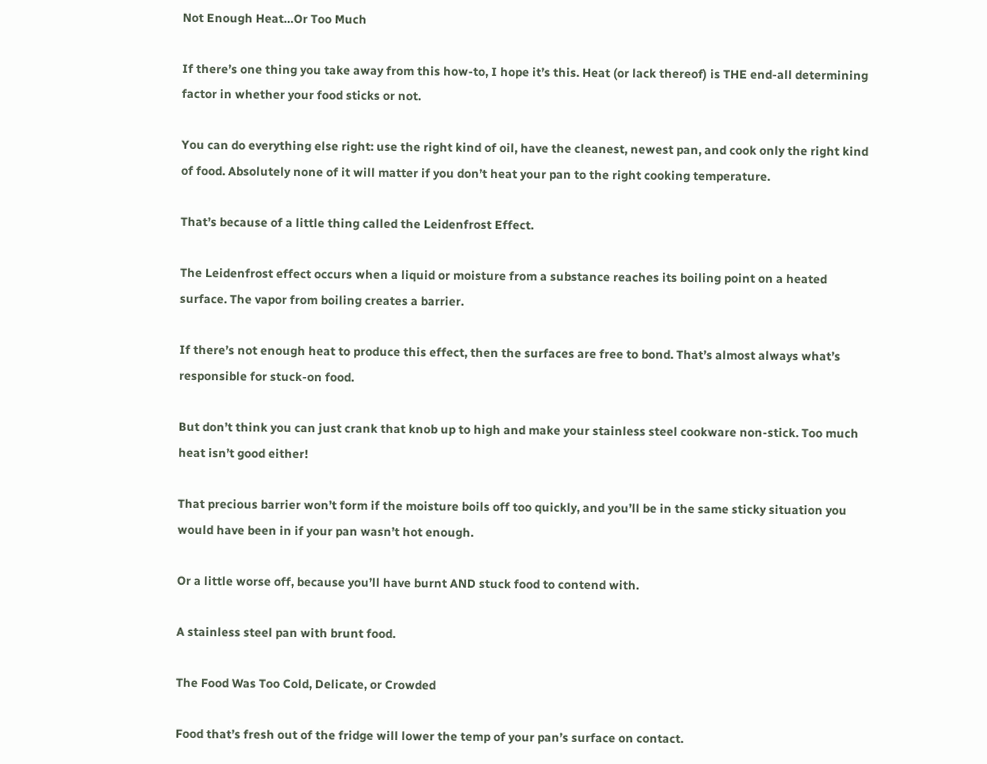Not Enough Heat…Or Too Much

If there’s one thing you take away from this how-to, I hope it’s this. Heat (or lack thereof) is THE end-all determining factor in whether your food sticks or not.

You can do everything else right: use the right kind of oil, have the cleanest, newest pan, and cook only the right kind of food. Absolutely none of it will matter if you don’t heat your pan to the right cooking temperature.

That’s because of a little thing called the Leidenfrost Effect.

The Leidenfrost effect occurs when a liquid or moisture from a substance reaches its boiling point on a heated surface. The vapor from boiling creates a barrier.

If there’s not enough heat to produce this effect, then the surfaces are free to bond. That’s almost always what’s responsible for stuck-on food.

But don’t think you can just crank that knob up to high and make your stainless steel cookware non-stick. Too much heat isn’t good either!

That precious barrier won’t form if the moisture boils off too quickly, and you’ll be in the same sticky situation you would have been in if your pan wasn’t hot enough.

Or a little worse off, because you’ll have burnt AND stuck food to contend with.

A stainless steel pan with brunt food.

The Food Was Too Cold, Delicate, or Crowded

Food that’s fresh out of the fridge will lower the temp of your pan’s surface on contact.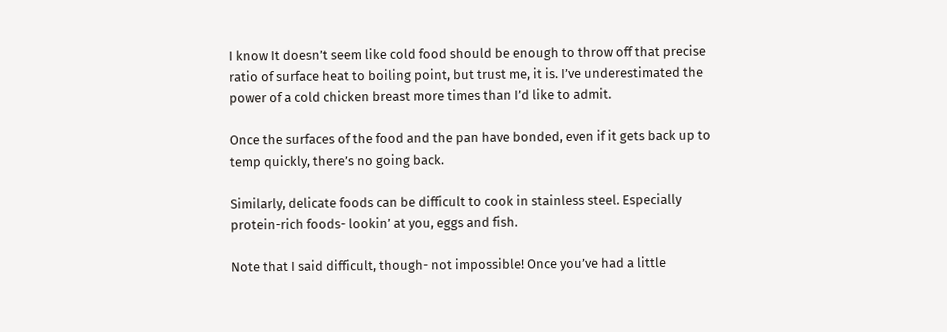I know It doesn’t seem like cold food should be enough to throw off that precise ratio of surface heat to boiling point, but trust me, it is. I’ve underestimated the power of a cold chicken breast more times than I’d like to admit.

Once the surfaces of the food and the pan have bonded, even if it gets back up to temp quickly, there’s no going back.

Similarly, delicate foods can be difficult to cook in stainless steel. Especially protein-rich foods- lookin’ at you, eggs and fish.

Note that I said difficult, though- not impossible! Once you’ve had a little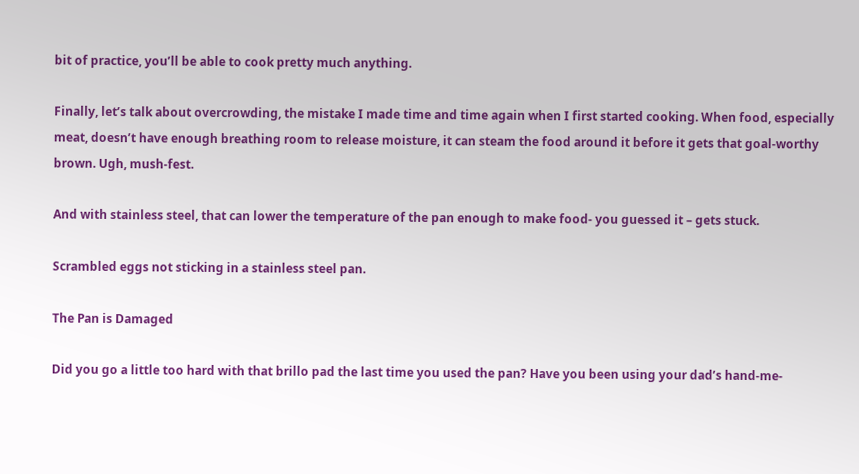bit of practice, you’ll be able to cook pretty much anything.

Finally, let’s talk about overcrowding, the mistake I made time and time again when I first started cooking. When food, especially meat, doesn’t have enough breathing room to release moisture, it can steam the food around it before it gets that goal-worthy brown. Ugh, mush-fest.

And with stainless steel, that can lower the temperature of the pan enough to make food- you guessed it – gets stuck.

Scrambled eggs not sticking in a stainless steel pan.

The Pan is Damaged

Did you go a little too hard with that brillo pad the last time you used the pan? Have you been using your dad’s hand-me-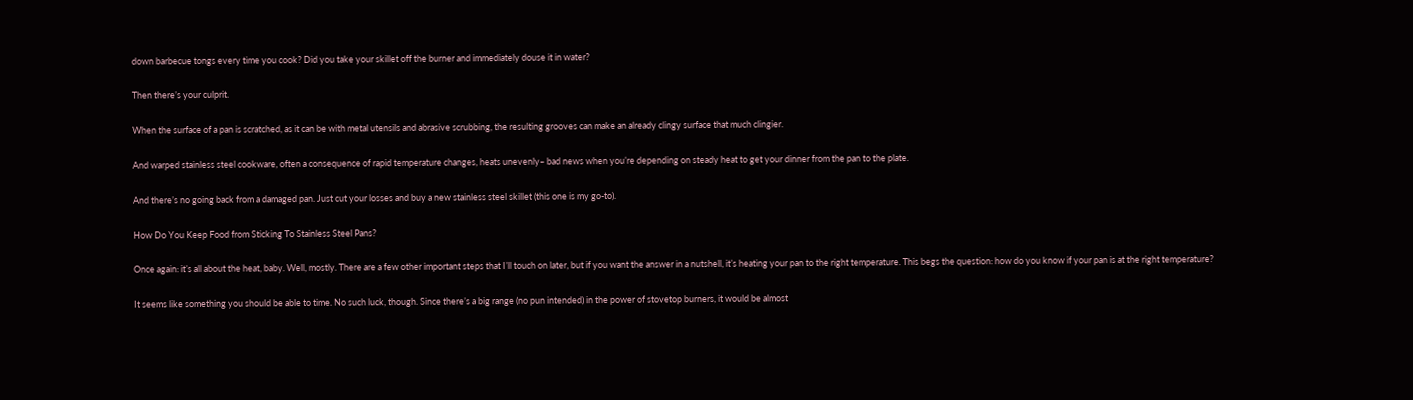down barbecue tongs every time you cook? Did you take your skillet off the burner and immediately douse it in water?

Then there’s your culprit.

When the surface of a pan is scratched, as it can be with metal utensils and abrasive scrubbing, the resulting grooves can make an already clingy surface that much clingier.

And warped stainless steel cookware, often a consequence of rapid temperature changes, heats unevenly– bad news when you’re depending on steady heat to get your dinner from the pan to the plate.

And there’s no going back from a damaged pan. Just cut your losses and buy a new stainless steel skillet (this one is my go-to).

How Do You Keep Food from Sticking To Stainless Steel Pans?

Once again: it’s all about the heat, baby. Well, mostly. There are a few other important steps that I’ll touch on later, but if you want the answer in a nutshell, it’s heating your pan to the right temperature. This begs the question: how do you know if your pan is at the right temperature?

It seems like something you should be able to time. No such luck, though. Since there’s a big range (no pun intended) in the power of stovetop burners, it would be almost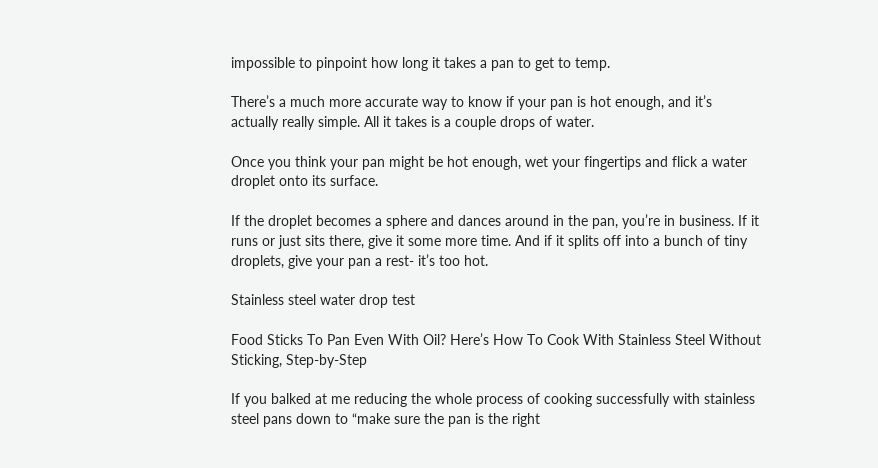impossible to pinpoint how long it takes a pan to get to temp.

There’s a much more accurate way to know if your pan is hot enough, and it’s actually really simple. All it takes is a couple drops of water.

Once you think your pan might be hot enough, wet your fingertips and flick a water droplet onto its surface.

If the droplet becomes a sphere and dances around in the pan, you’re in business. If it runs or just sits there, give it some more time. And if it splits off into a bunch of tiny droplets, give your pan a rest- it’s too hot.

Stainless steel water drop test

Food Sticks To Pan Even With Oil? Here’s How To Cook With Stainless Steel Without Sticking, Step-by-Step

If you balked at me reducing the whole process of cooking successfully with stainless steel pans down to “make sure the pan is the right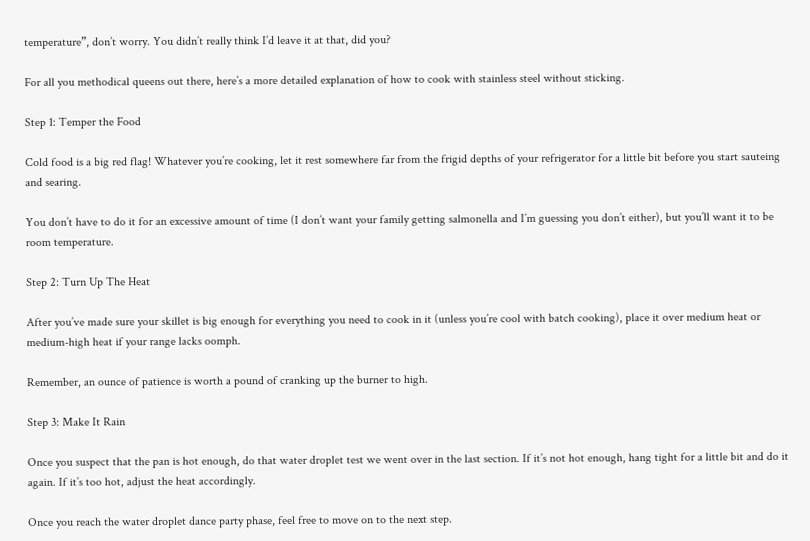temperature”, don’t worry. You didn’t really think I’d leave it at that, did you?

For all you methodical queens out there, here’s a more detailed explanation of how to cook with stainless steel without sticking.

Step 1: Temper the Food

Cold food is a big red flag! Whatever you’re cooking, let it rest somewhere far from the frigid depths of your refrigerator for a little bit before you start sauteing and searing.

You don’t have to do it for an excessive amount of time (I don’t want your family getting salmonella and I’m guessing you don’t either), but you’ll want it to be room temperature.

Step 2: Turn Up The Heat

After you’ve made sure your skillet is big enough for everything you need to cook in it (unless you’re cool with batch cooking), place it over medium heat or medium-high heat if your range lacks oomph.

Remember, an ounce of patience is worth a pound of cranking up the burner to high.

Step 3: Make It Rain

Once you suspect that the pan is hot enough, do that water droplet test we went over in the last section. If it’s not hot enough, hang tight for a little bit and do it again. If it’s too hot, adjust the heat accordingly.

Once you reach the water droplet dance party phase, feel free to move on to the next step.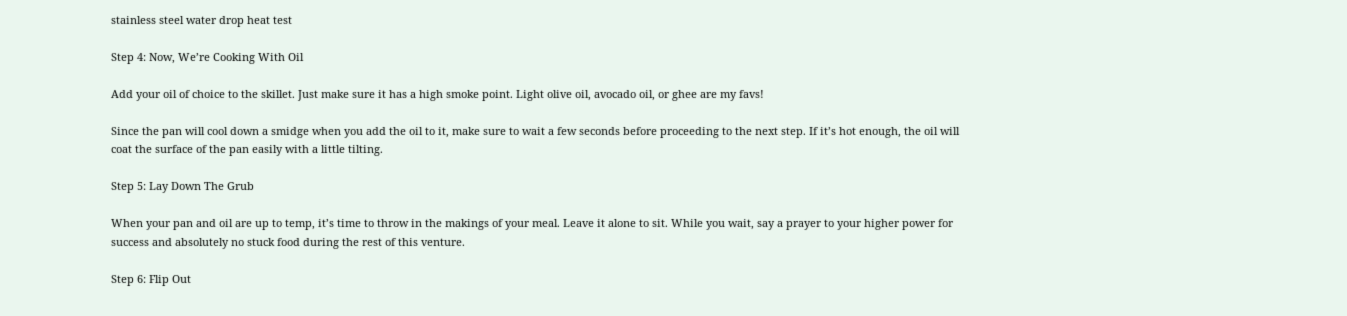stainless steel water drop heat test

Step 4: Now, We’re Cooking With Oil

Add your oil of choice to the skillet. Just make sure it has a high smoke point. Light olive oil, avocado oil, or ghee are my favs!

Since the pan will cool down a smidge when you add the oil to it, make sure to wait a few seconds before proceeding to the next step. If it’s hot enough, the oil will coat the surface of the pan easily with a little tilting.

Step 5: Lay Down The Grub

When your pan and oil are up to temp, it’s time to throw in the makings of your meal. Leave it alone to sit. While you wait, say a prayer to your higher power for success and absolutely no stuck food during the rest of this venture.

Step 6: Flip Out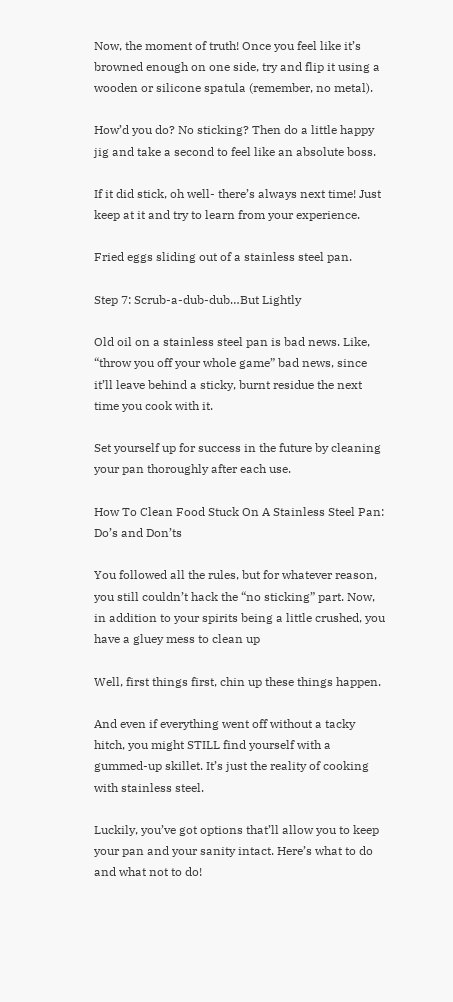Now, the moment of truth! Once you feel like it’s browned enough on one side, try and flip it using a wooden or silicone spatula (remember, no metal).

How’d you do? No sticking? Then do a little happy jig and take a second to feel like an absolute boss.

If it did stick, oh well- there’s always next time! Just keep at it and try to learn from your experience.

Fried eggs sliding out of a stainless steel pan.

Step 7: Scrub-a-dub-dub…But Lightly

Old oil on a stainless steel pan is bad news. Like, “throw you off your whole game” bad news, since it’ll leave behind a sticky, burnt residue the next time you cook with it.

Set yourself up for success in the future by cleaning your pan thoroughly after each use.

How To Clean Food Stuck On A Stainless Steel Pan: Do’s and Don’ts

You followed all the rules, but for whatever reason, you still couldn’t hack the “no sticking” part. Now, in addition to your spirits being a little crushed, you have a gluey mess to clean up

Well, first things first, chin up these things happen.

And even if everything went off without a tacky hitch, you might STILL find yourself with a gummed-up skillet. It’s just the reality of cooking with stainless steel.

Luckily, you’ve got options that’ll allow you to keep your pan and your sanity intact. Here’s what to do and what not to do!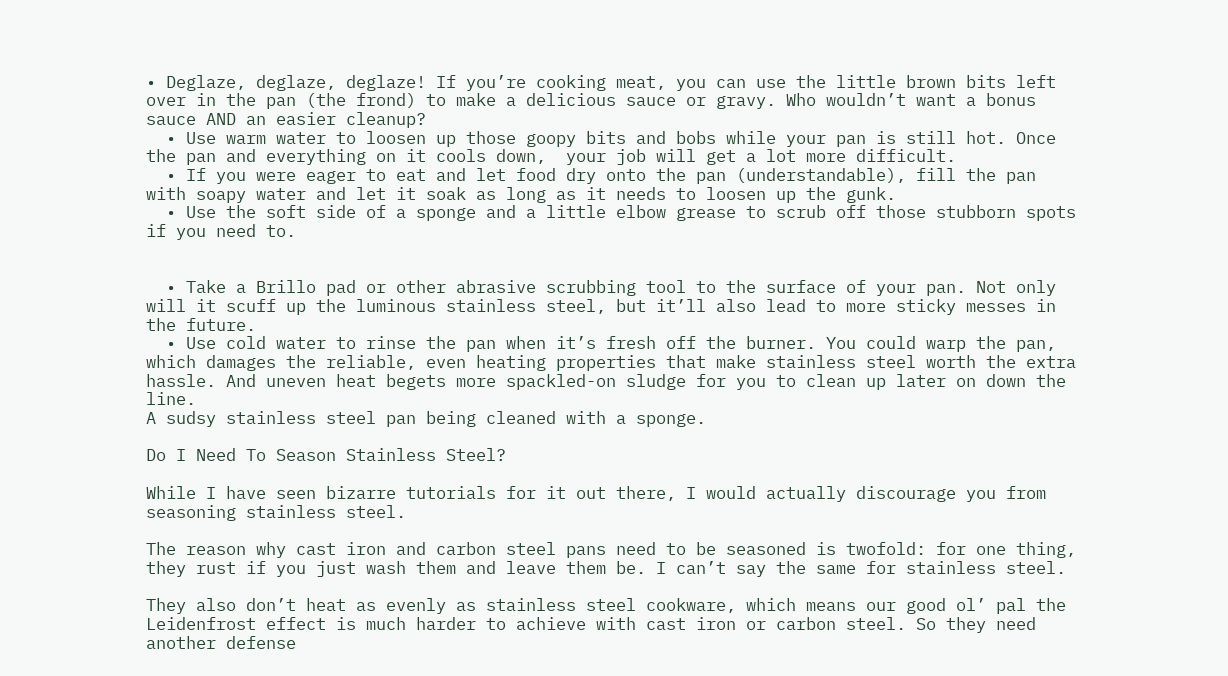• Deglaze, deglaze, deglaze! If you’re cooking meat, you can use the little brown bits left over in the pan (the frond) to make a delicious sauce or gravy. Who wouldn’t want a bonus sauce AND an easier cleanup?
  • Use warm water to loosen up those goopy bits and bobs while your pan is still hot. Once the pan and everything on it cools down,  your job will get a lot more difficult.
  • If you were eager to eat and let food dry onto the pan (understandable), fill the pan with soapy water and let it soak as long as it needs to loosen up the gunk.
  • Use the soft side of a sponge and a little elbow grease to scrub off those stubborn spots if you need to.


  • Take a Brillo pad or other abrasive scrubbing tool to the surface of your pan. Not only will it scuff up the luminous stainless steel, but it’ll also lead to more sticky messes in the future.
  • Use cold water to rinse the pan when it’s fresh off the burner. You could warp the pan, which damages the reliable, even heating properties that make stainless steel worth the extra hassle. And uneven heat begets more spackled-on sludge for you to clean up later on down the line.
A sudsy stainless steel pan being cleaned with a sponge.

Do I Need To Season Stainless Steel?

While I have seen bizarre tutorials for it out there, I would actually discourage you from seasoning stainless steel.

The reason why cast iron and carbon steel pans need to be seasoned is twofold: for one thing, they rust if you just wash them and leave them be. I can’t say the same for stainless steel.

They also don’t heat as evenly as stainless steel cookware, which means our good ol’ pal the Leidenfrost effect is much harder to achieve with cast iron or carbon steel. So they need another defense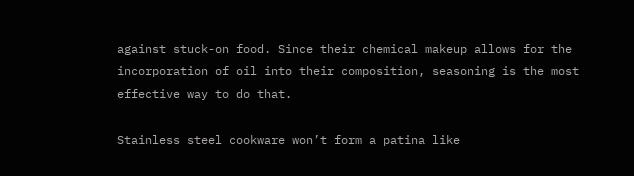against stuck-on food. Since their chemical makeup allows for the incorporation of oil into their composition, seasoning is the most effective way to do that.

Stainless steel cookware won’t form a patina like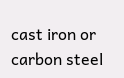cast iron or carbon steel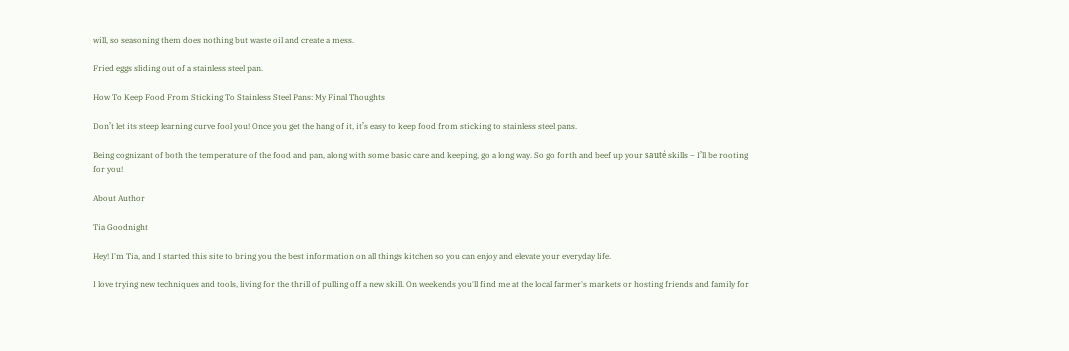will, so seasoning them does nothing but waste oil and create a mess.

Fried eggs sliding out of a stainless steel pan.

How To Keep Food From Sticking To Stainless Steel Pans: My Final Thoughts

Don’t let its steep learning curve fool you! Once you get the hang of it, it’s easy to keep food from sticking to stainless steel pans.

Being cognizant of both the temperature of the food and pan, along with some basic care and keeping, go a long way. So go forth and beef up your sauté skills – I’ll be rooting for you!

About Author

Tia Goodnight

Hey! I'm Tia, and I started this site to bring you the best information on all things kitchen so you can enjoy and elevate your everyday life.

I love trying new techniques and tools, living for the thrill of pulling off a new skill. On weekends you'll find me at the local farmer's markets or hosting friends and family for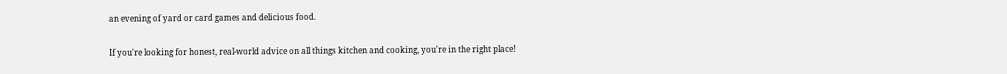an evening of yard or card games and delicious food.

If you're looking for honest, real-world advice on all things kitchen and cooking, you're in the right place!